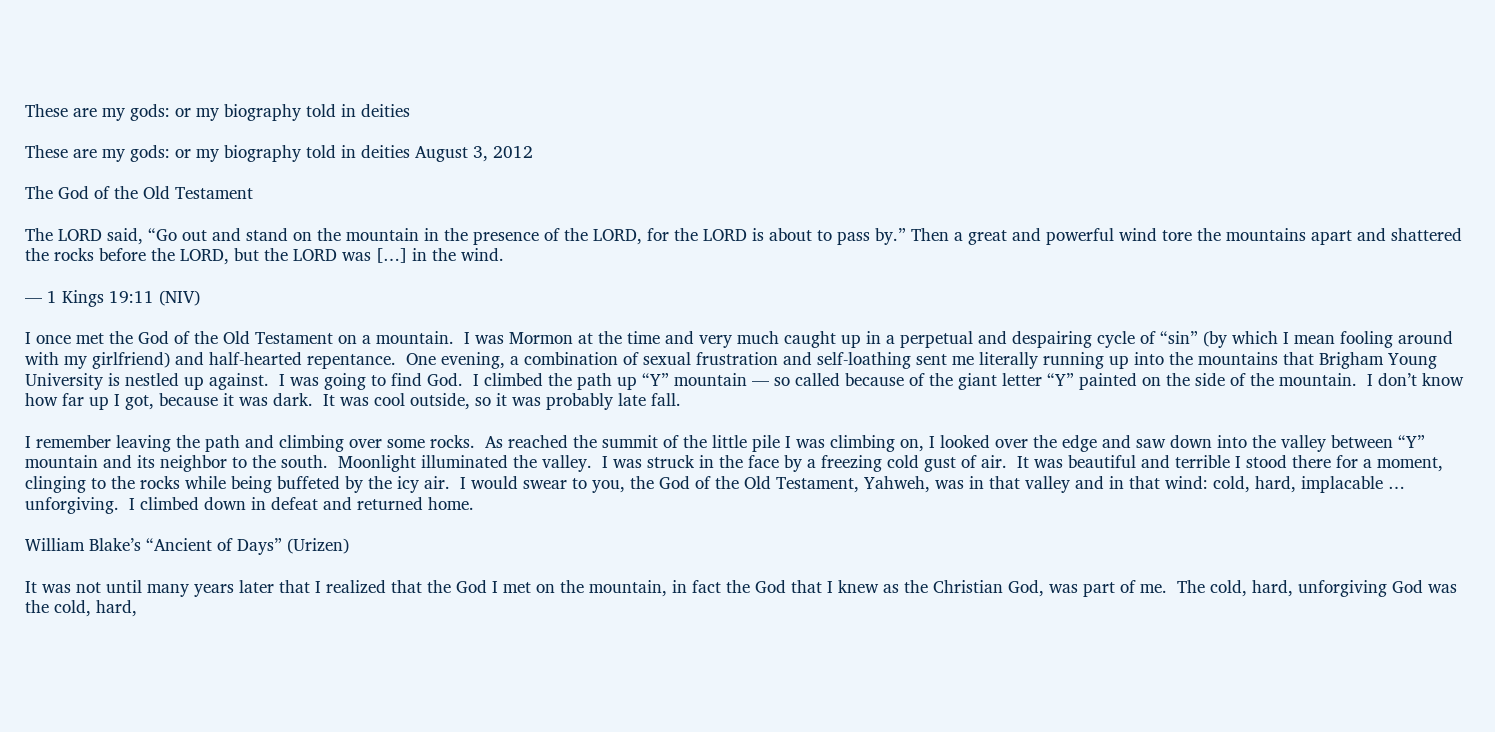These are my gods: or my biography told in deities

These are my gods: or my biography told in deities August 3, 2012

The God of the Old Testament

The LORD said, “Go out and stand on the mountain in the presence of the LORD, for the LORD is about to pass by.” Then a great and powerful wind tore the mountains apart and shattered the rocks before the LORD, but the LORD was […] in the wind.

— 1 Kings 19:11 (NIV)

I once met the God of the Old Testament on a mountain.  I was Mormon at the time and very much caught up in a perpetual and despairing cycle of “sin” (by which I mean fooling around with my girlfriend) and half-hearted repentance.  One evening, a combination of sexual frustration and self-loathing sent me literally running up into the mountains that Brigham Young University is nestled up against.  I was going to find God.  I climbed the path up “Y” mountain — so called because of the giant letter “Y” painted on the side of the mountain.  I don’t know how far up I got, because it was dark.  It was cool outside, so it was probably late fall.

I remember leaving the path and climbing over some rocks.  As reached the summit of the little pile I was climbing on, I looked over the edge and saw down into the valley between “Y” mountain and its neighbor to the south.  Moonlight illuminated the valley.  I was struck in the face by a freezing cold gust of air.  It was beautiful and terrible I stood there for a moment, clinging to the rocks while being buffeted by the icy air.  I would swear to you, the God of the Old Testament, Yahweh, was in that valley and in that wind: cold, hard, implacable … unforgiving.  I climbed down in defeat and returned home.

William Blake’s “Ancient of Days” (Urizen)

It was not until many years later that I realized that the God I met on the mountain, in fact the God that I knew as the Christian God, was part of me.  The cold, hard, unforgiving God was the cold, hard,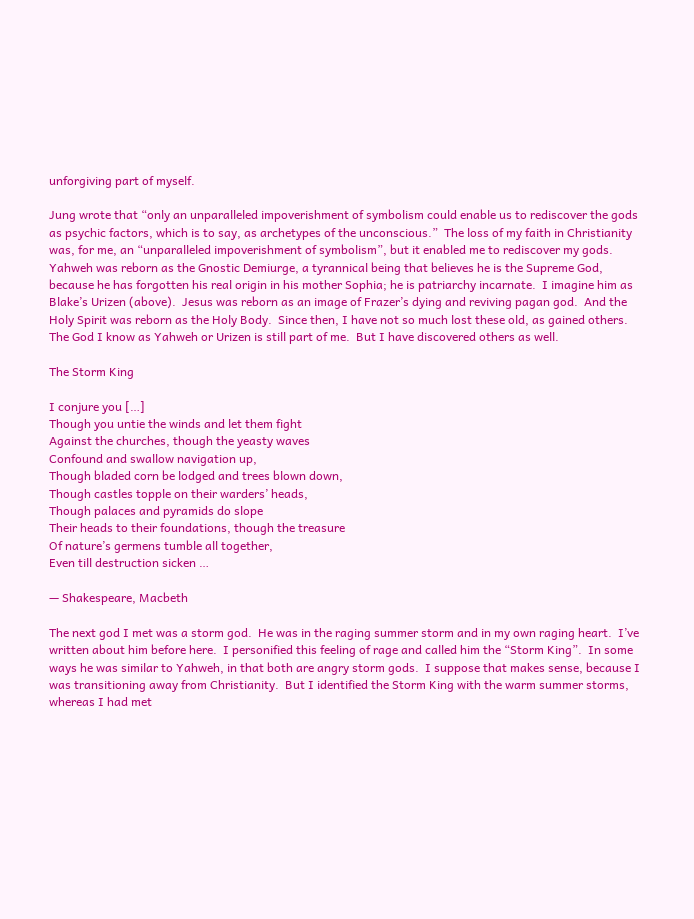unforgiving part of myself.

Jung wrote that “only an unparalleled impoverishment of symbolism could enable us to rediscover the gods as psychic factors, which is to say, as archetypes of the unconscious.”  The loss of my faith in Christianity was, for me, an “unparalleled impoverishment of symbolism”, but it enabled me to rediscover my gods.  Yahweh was reborn as the Gnostic Demiurge, a tyrannical being that believes he is the Supreme God, because he has forgotten his real origin in his mother Sophia; he is patriarchy incarnate.  I imagine him as Blake’s Urizen (above).  Jesus was reborn as an image of Frazer’s dying and reviving pagan god.  And the Holy Spirit was reborn as the Holy Body.  Since then, I have not so much lost these old, as gained others.  The God I know as Yahweh or Urizen is still part of me.  But I have discovered others as well.

The Storm King

I conjure you […]
Though you untie the winds and let them fight
Against the churches, though the yeasty waves
Confound and swallow navigation up,
Though bladed corn be lodged and trees blown down,
Though castles topple on their warders’ heads,
Though palaces and pyramids do slope
Their heads to their foundations, though the treasure
Of nature’s germens tumble all together,
Even till destruction sicken …

— Shakespeare, Macbeth

The next god I met was a storm god.  He was in the raging summer storm and in my own raging heart.  I’ve written about him before here.  I personified this feeling of rage and called him the “Storm King”.  In some ways he was similar to Yahweh, in that both are angry storm gods.  I suppose that makes sense, because I was transitioning away from Christianity.  But I identified the Storm King with the warm summer storms, whereas I had met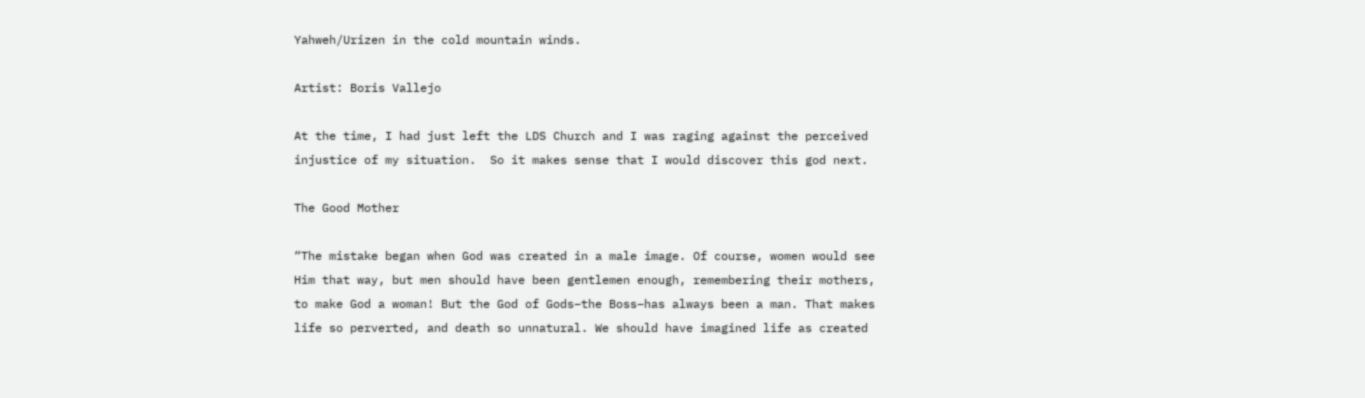Yahweh/Urizen in the cold mountain winds.

Artist: Boris Vallejo

At the time, I had just left the LDS Church and I was raging against the perceived injustice of my situation.  So it makes sense that I would discover this god next.

The Good Mother

“The mistake began when God was created in a male image. Of course, women would see Him that way, but men should have been gentlemen enough, remembering their mothers, to make God a woman! But the God of Gods–the Boss–has always been a man. That makes life so perverted, and death so unnatural. We should have imagined life as created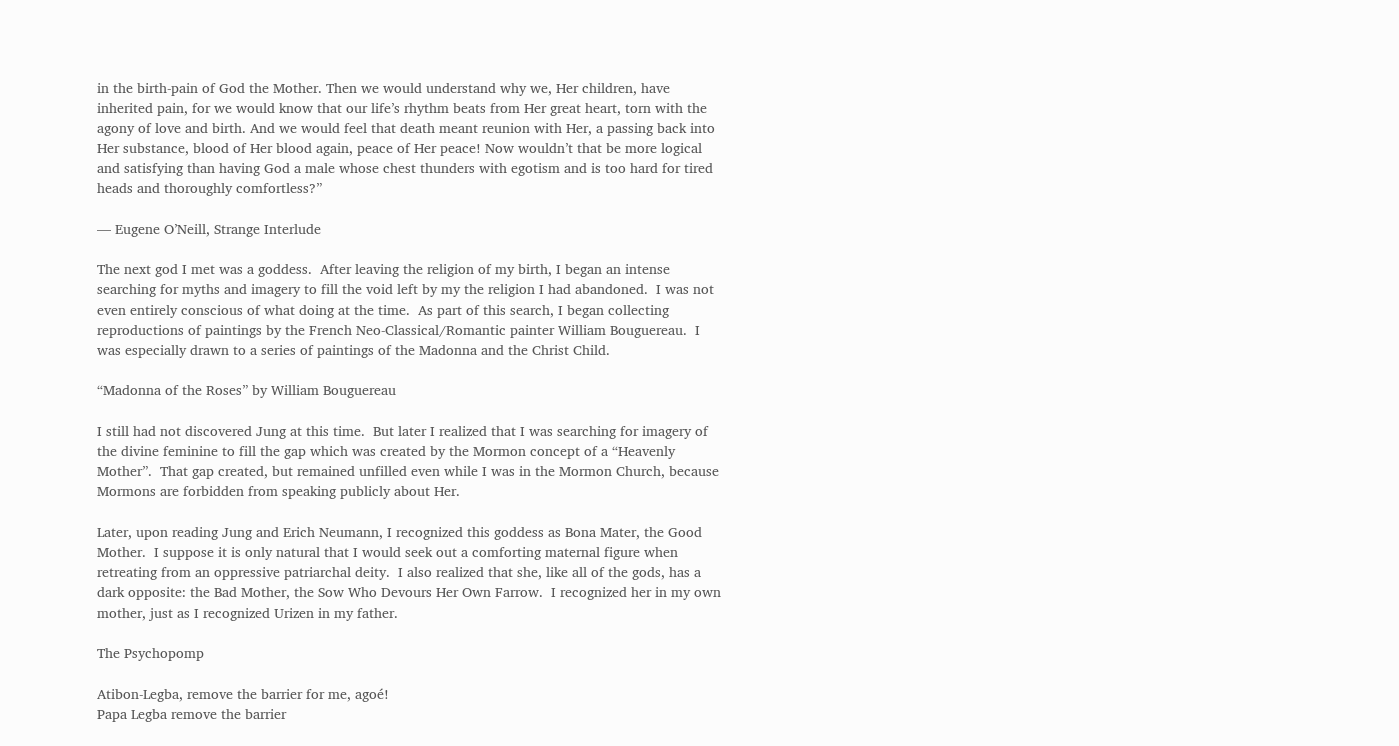in the birth-pain of God the Mother. Then we would understand why we, Her children, have inherited pain, for we would know that our life’s rhythm beats from Her great heart, torn with the agony of love and birth. And we would feel that death meant reunion with Her, a passing back into Her substance, blood of Her blood again, peace of Her peace! Now wouldn’t that be more logical and satisfying than having God a male whose chest thunders with egotism and is too hard for tired heads and thoroughly comfortless?”

— Eugene O’Neill, Strange Interlude

The next god I met was a goddess.  After leaving the religion of my birth, I began an intense searching for myths and imagery to fill the void left by my the religion I had abandoned.  I was not even entirely conscious of what doing at the time.  As part of this search, I began collecting reproductions of paintings by the French Neo-Classical/Romantic painter William Bouguereau.  I was especially drawn to a series of paintings of the Madonna and the Christ Child.

“Madonna of the Roses” by William Bouguereau

I still had not discovered Jung at this time.  But later I realized that I was searching for imagery of the divine feminine to fill the gap which was created by the Mormon concept of a “Heavenly Mother”.  That gap created, but remained unfilled even while I was in the Mormon Church, because Mormons are forbidden from speaking publicly about Her.

Later, upon reading Jung and Erich Neumann, I recognized this goddess as Bona Mater, the Good Mother.  I suppose it is only natural that I would seek out a comforting maternal figure when retreating from an oppressive patriarchal deity.  I also realized that she, like all of the gods, has a dark opposite: the Bad Mother, the Sow Who Devours Her Own Farrow.  I recognized her in my own mother, just as I recognized Urizen in my father.

The Psychopomp

Atibon-Legba, remove the barrier for me, agoé!
Papa Legba remove the barrier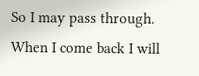So I may pass through.
When I come back I will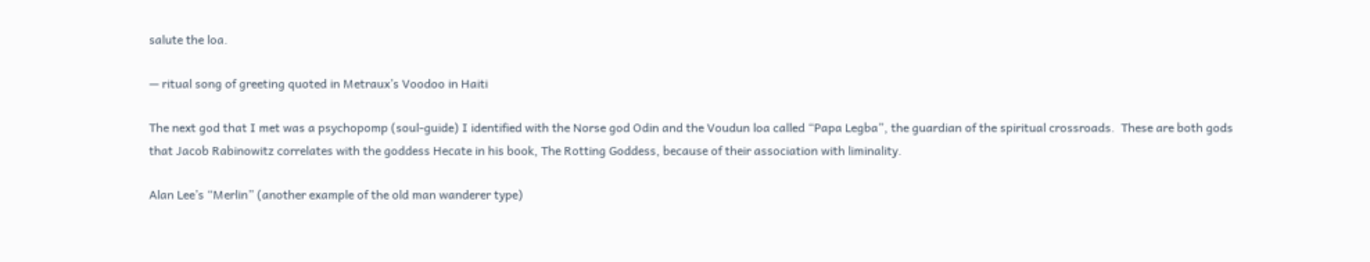salute the loa.

— ritual song of greeting quoted in Metraux’s Voodoo in Haiti

The next god that I met was a psychopomp (soul-guide) I identified with the Norse god Odin and the Voudun loa called “Papa Legba”, the guardian of the spiritual crossroads.  These are both gods that Jacob Rabinowitz correlates with the goddess Hecate in his book, The Rotting Goddess, because of their association with liminality.

Alan Lee’s “Merlin” (another example of the old man wanderer type)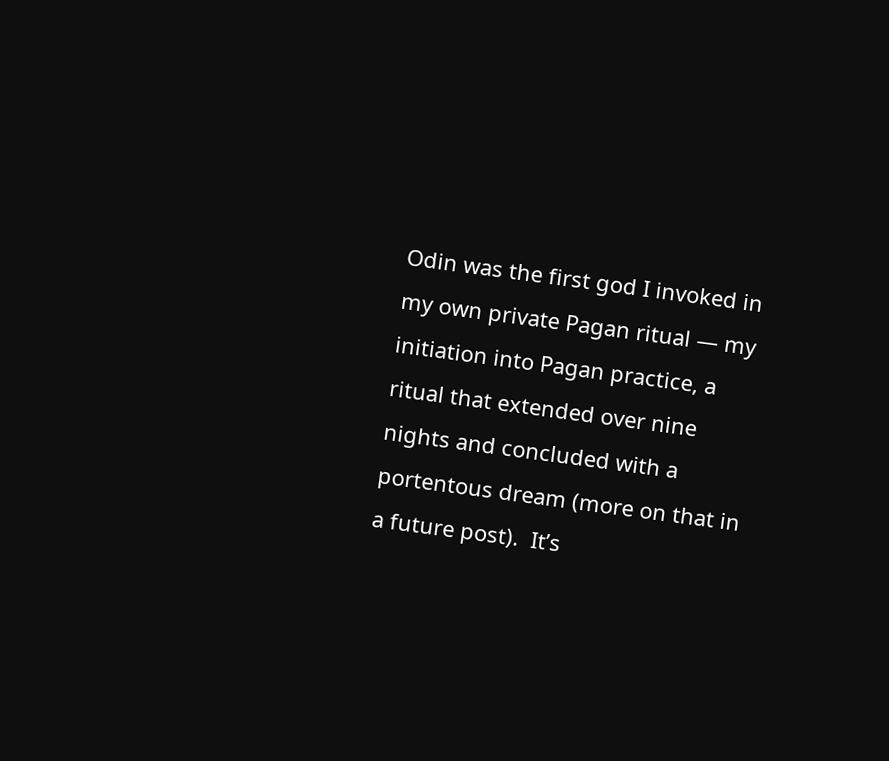Odin was the first god I invoked in my own private Pagan ritual — my initiation into Pagan practice, a ritual that extended over nine nights and concluded with a portentous dream (more on that in a future post).  It’s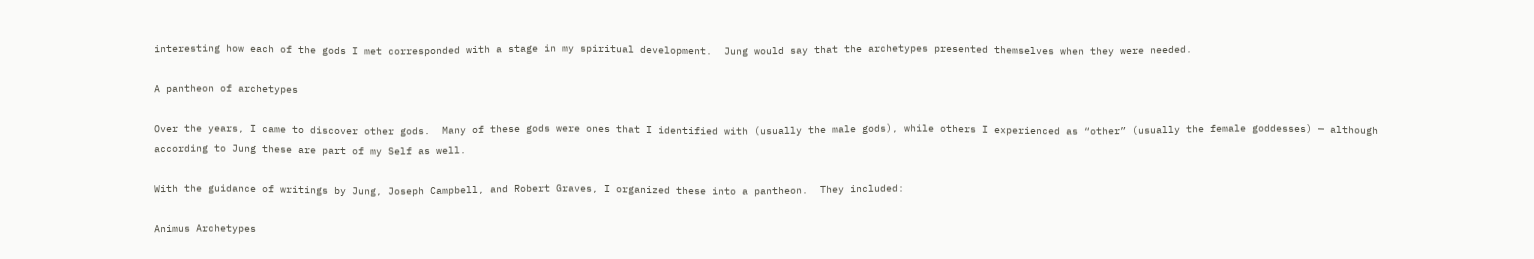interesting how each of the gods I met corresponded with a stage in my spiritual development.  Jung would say that the archetypes presented themselves when they were needed.

A pantheon of archetypes

Over the years, I came to discover other gods.  Many of these gods were ones that I identified with (usually the male gods), while others I experienced as “other” (usually the female goddesses) — although according to Jung these are part of my Self as well.

With the guidance of writings by Jung, Joseph Campbell, and Robert Graves, I organized these into a pantheon.  They included:

Animus Archetypes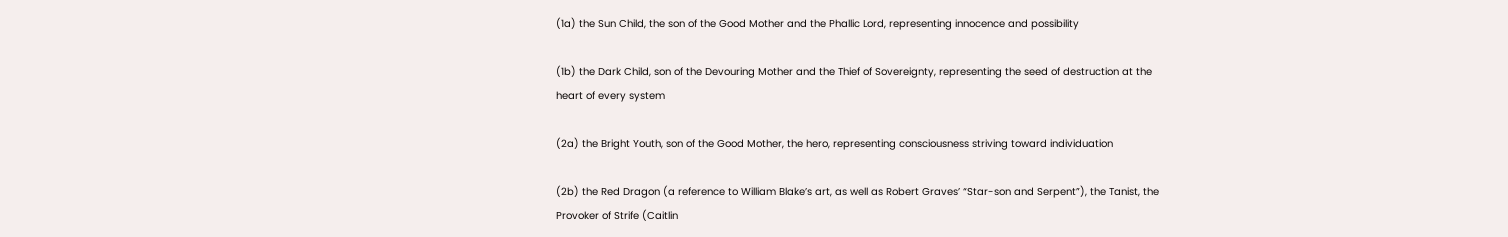(1a) the Sun Child, the son of the Good Mother and the Phallic Lord, representing innocence and possibility

(1b) the Dark Child, son of the Devouring Mother and the Thief of Sovereignty, representing the seed of destruction at the heart of every system

(2a) the Bright Youth, son of the Good Mother, the hero, representing consciousness striving toward individuation

(2b) the Red Dragon (a reference to William Blake’s art, as well as Robert Graves’ “Star-son and Serpent”), the Tanist, the Provoker of Strife (Caitlin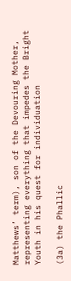Matthews’ term), son of the Devouring Mother, representing everything that impedes the Bright Youth in his quest for individuation

(3a) the Phallic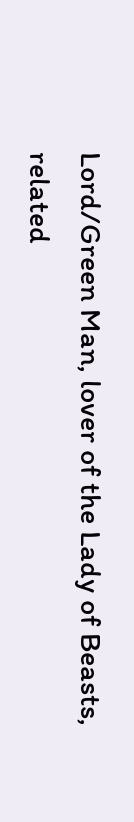Lord/Green Man, lover of the Lady of Beasts, related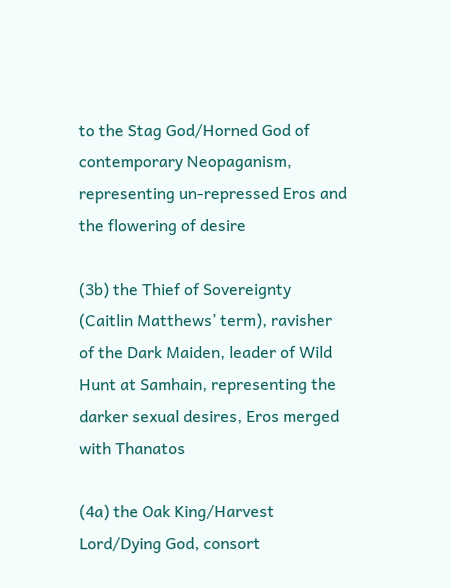to the Stag God/Horned God of contemporary Neopaganism, representing un-repressed Eros and the flowering of desire

(3b) the Thief of Sovereignty (Caitlin Matthews’ term), ravisher of the Dark Maiden, leader of Wild Hunt at Samhain, representing the darker sexual desires, Eros merged with Thanatos

(4a) the Oak King/Harvest Lord/Dying God, consort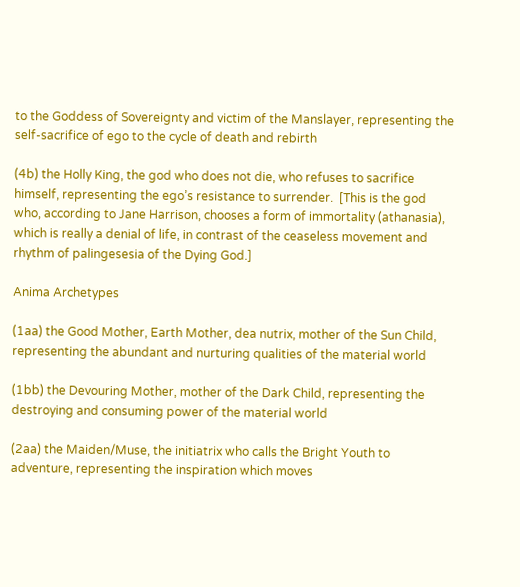to the Goddess of Sovereignty and victim of the Manslayer, representing the self-sacrifice of ego to the cycle of death and rebirth

(4b) the Holly King, the god who does not die, who refuses to sacrifice himself, representing the ego’s resistance to surrender.  [This is the god who, according to Jane Harrison, chooses a form of immortality (athanasia), which is really a denial of life, in contrast of the ceaseless movement and rhythm of palingesesia of the Dying God.]

Anima Archetypes

(1aa) the Good Mother, Earth Mother, dea nutrix, mother of the Sun Child, representing the abundant and nurturing qualities of the material world

(1bb) the Devouring Mother, mother of the Dark Child, representing the destroying and consuming power of the material world

(2aa) the Maiden/Muse, the initiatrix who calls the Bright Youth to adventure, representing the inspiration which moves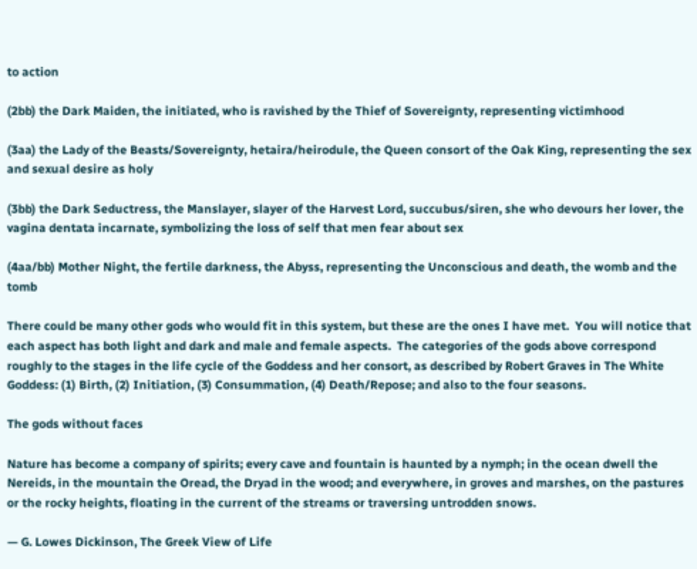to action

(2bb) the Dark Maiden, the initiated, who is ravished by the Thief of Sovereignty, representing victimhood

(3aa) the Lady of the Beasts/Sovereignty, hetaira/heirodule, the Queen consort of the Oak King, representing the sex and sexual desire as holy

(3bb) the Dark Seductress, the Manslayer, slayer of the Harvest Lord, succubus/siren, she who devours her lover, the vagina dentata incarnate, symbolizing the loss of self that men fear about sex

(4aa/bb) Mother Night, the fertile darkness, the Abyss, representing the Unconscious and death, the womb and the tomb

There could be many other gods who would fit in this system, but these are the ones I have met.  You will notice that each aspect has both light and dark and male and female aspects.  The categories of the gods above correspond roughly to the stages in the life cycle of the Goddess and her consort, as described by Robert Graves in The White Goddess: (1) Birth, (2) Initiation, (3) Consummation, (4) Death/Repose; and also to the four seasons.

The gods without faces

Nature has become a company of spirits; every cave and fountain is haunted by a nymph; in the ocean dwell the Nereids, in the mountain the Oread, the Dryad in the wood; and everywhere, in groves and marshes, on the pastures or the rocky heights, floating in the current of the streams or traversing untrodden snows.

— G. Lowes Dickinson, The Greek View of Life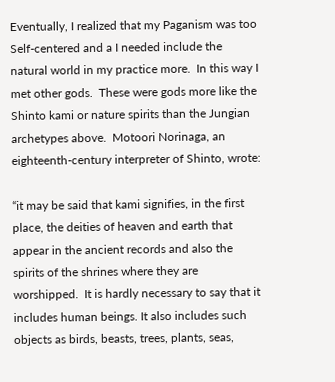Eventually, I realized that my Paganism was too Self-centered and a I needed include the natural world in my practice more.  In this way I met other gods.  These were gods more like the Shinto kami or nature spirits than the Jungian archetypes above.  Motoori Norinaga, an eighteenth-century interpreter of Shinto, wrote:

“it may be said that kami signifies, in the first place, the deities of heaven and earth that appear in the ancient records and also the spirits of the shrines where they are worshipped.  It is hardly necessary to say that it includes human beings. It also includes such objects as birds, beasts, trees, plants, seas,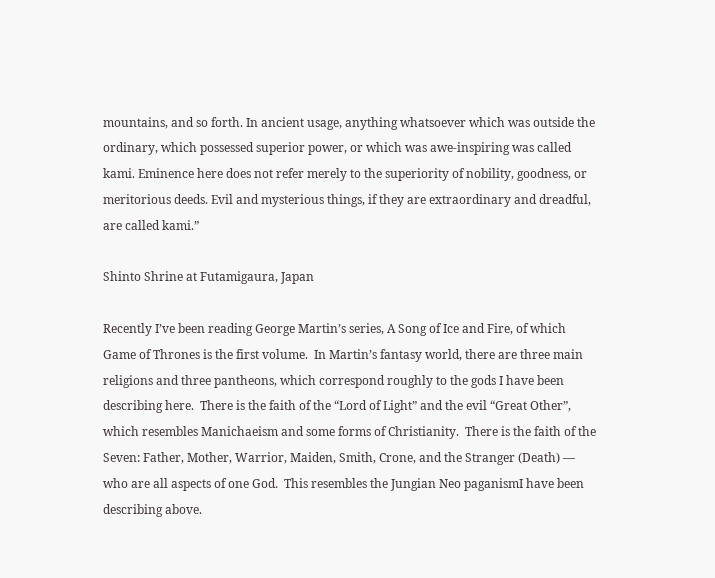mountains, and so forth. In ancient usage, anything whatsoever which was outside the ordinary, which possessed superior power, or which was awe-inspiring was called kami. Eminence here does not refer merely to the superiority of nobility, goodness, or meritorious deeds. Evil and mysterious things, if they are extraordinary and dreadful, are called kami.”

Shinto Shrine at Futamigaura, Japan

Recently I’ve been reading George Martin’s series, A Song of Ice and Fire, of which Game of Thrones is the first volume.  In Martin’s fantasy world, there are three main religions and three pantheons, which correspond roughly to the gods I have been describing here.  There is the faith of the “Lord of Light” and the evil “Great Other”, which resembles Manichaeism and some forms of Christianity.  There is the faith of the Seven: Father, Mother, Warrior, Maiden, Smith, Crone, and the Stranger (Death) — who are all aspects of one God.  This resembles the Jungian Neo paganismI have been describing above.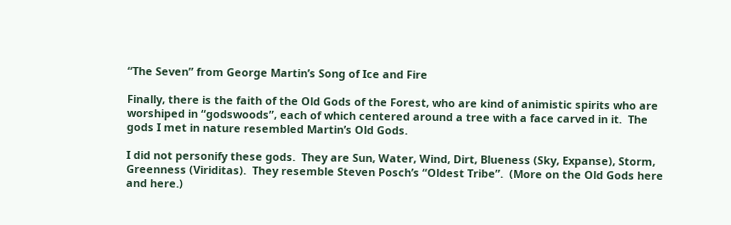“The Seven” from George Martin’s Song of Ice and Fire

Finally, there is the faith of the Old Gods of the Forest, who are kind of animistic spirits who are worshiped in “godswoods”, each of which centered around a tree with a face carved in it.  The gods I met in nature resembled Martin’s Old Gods.

I did not personify these gods.  They are Sun, Water, Wind, Dirt, Blueness (Sky, Expanse), Storm, Greenness (Viriditas).  They resemble Steven Posch’s “Oldest Tribe”.  (More on the Old Gods here and here.)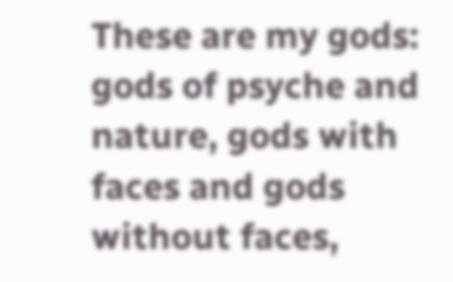These are my gods: gods of psyche and nature, gods with faces and gods without faces,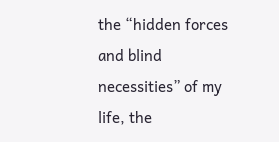the “hidden forces and blind necessities” of my life, the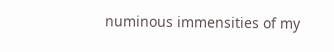numinous immensities of my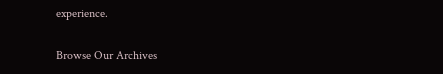experience.

Browse Our Archives